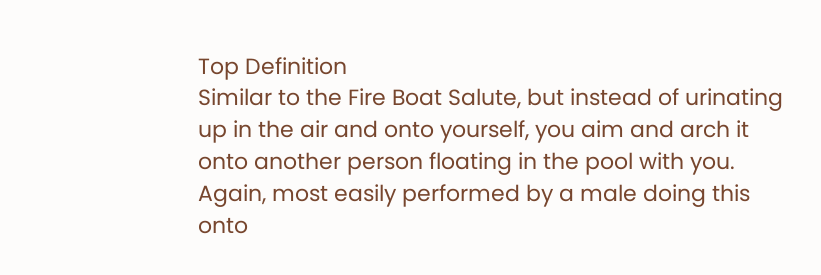Top Definition
Similar to the Fire Boat Salute, but instead of urinating up in the air and onto yourself, you aim and arch it onto another person floating in the pool with you. Again, most easily performed by a male doing this onto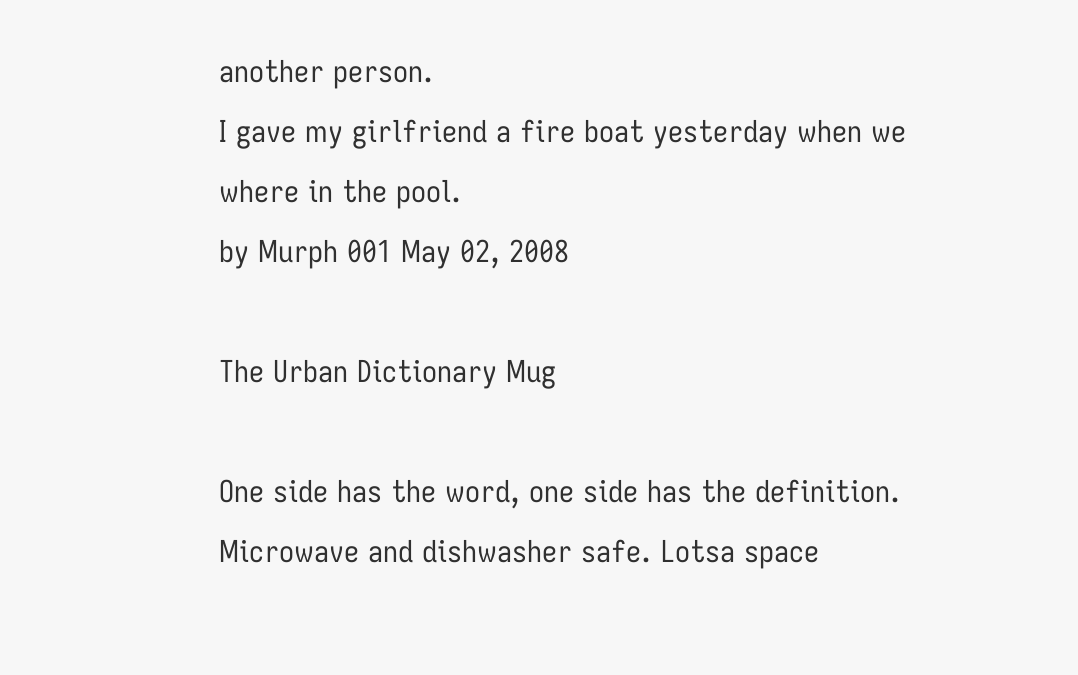another person.
I gave my girlfriend a fire boat yesterday when we where in the pool.
by Murph 001 May 02, 2008

The Urban Dictionary Mug

One side has the word, one side has the definition. Microwave and dishwasher safe. Lotsa space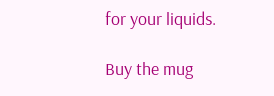for your liquids.

Buy the mug